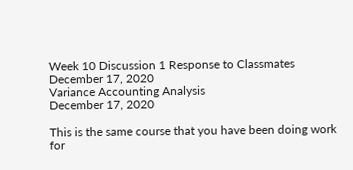Week 10 Discussion 1 Response to Classmates
December 17, 2020
Variance Accounting Analysis
December 17, 2020

This is the same course that you have been doing work for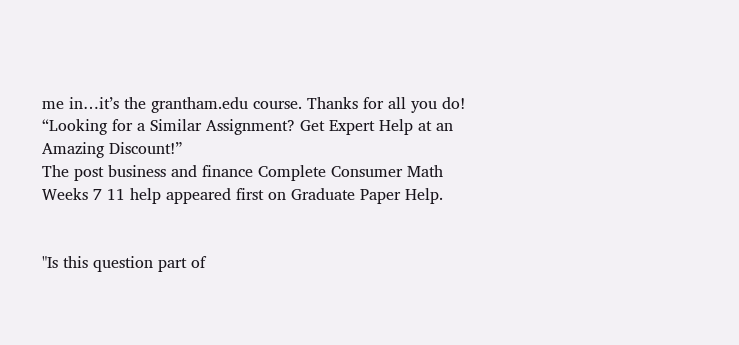me in…it’s the grantham.edu course. Thanks for all you do!
“Looking for a Similar Assignment? Get Expert Help at an Amazing Discount!”
The post business and finance Complete Consumer Math Weeks 7 11 help appeared first on Graduate Paper Help.


"Is this question part of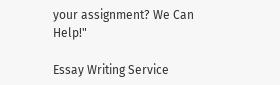your assignment? We Can Help!"

Essay Writing Service